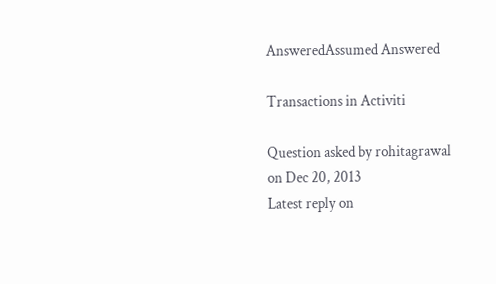AnsweredAssumed Answered

Transactions in Activiti

Question asked by rohitagrawal on Dec 20, 2013
Latest reply on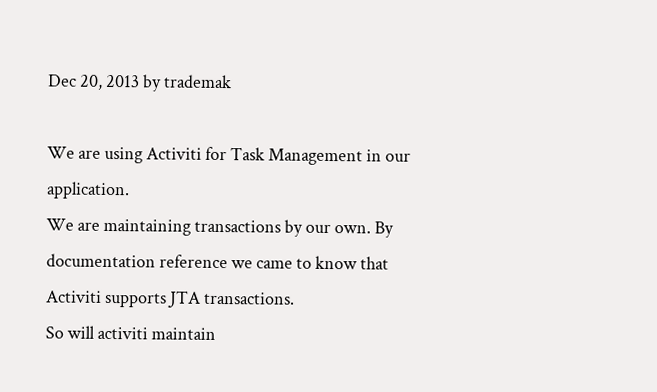Dec 20, 2013 by trademak

We are using Activiti for Task Management in our application.
We are maintaining transactions by our own. By documentation reference we came to know that Activiti supports JTA transactions.
So will activiti maintain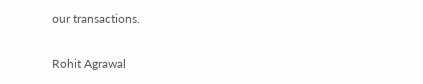our transactions.

Rohit Agrawal